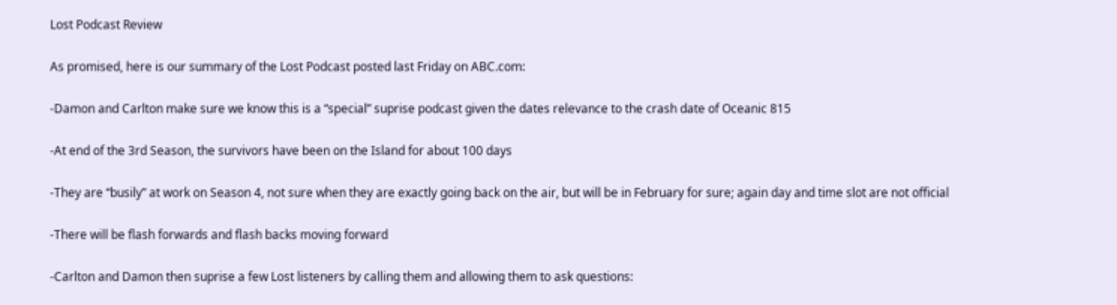Lost Podcast Review

As promised, here is our summary of the Lost Podcast posted last Friday on ABC.com:

-Damon and Carlton make sure we know this is a “special” suprise podcast given the dates relevance to the crash date of Oceanic 815

-At end of the 3rd Season, the survivors have been on the Island for about 100 days

-They are “busily” at work on Season 4, not sure when they are exactly going back on the air, but will be in February for sure; again day and time slot are not official

-There will be flash forwards and flash backs moving forward

-Carlton and Damon then suprise a few Lost listeners by calling them and allowing them to ask questions: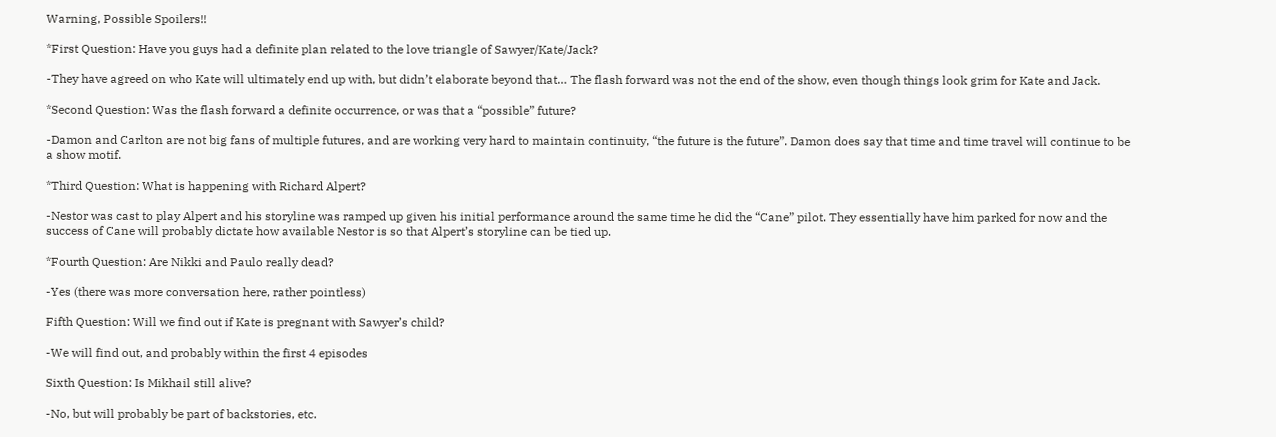Warning, Possible Spoilers!!

*First Question: Have you guys had a definite plan related to the love triangle of Sawyer/Kate/Jack?

-They have agreed on who Kate will ultimately end up with, but didn’t elaborate beyond that… The flash forward was not the end of the show, even though things look grim for Kate and Jack.

*Second Question: Was the flash forward a definite occurrence, or was that a “possible” future?

-Damon and Carlton are not big fans of multiple futures, and are working very hard to maintain continuity, “the future is the future”. Damon does say that time and time travel will continue to be a show motif.

*Third Question: What is happening with Richard Alpert?

-Nestor was cast to play Alpert and his storyline was ramped up given his initial performance around the same time he did the “Cane” pilot. They essentially have him parked for now and the success of Cane will probably dictate how available Nestor is so that Alpert’s storyline can be tied up.

*Fourth Question: Are Nikki and Paulo really dead?

-Yes (there was more conversation here, rather pointless)

Fifth Question: Will we find out if Kate is pregnant with Sawyer’s child?

-We will find out, and probably within the first 4 episodes

Sixth Question: Is Mikhail still alive?

-No, but will probably be part of backstories, etc.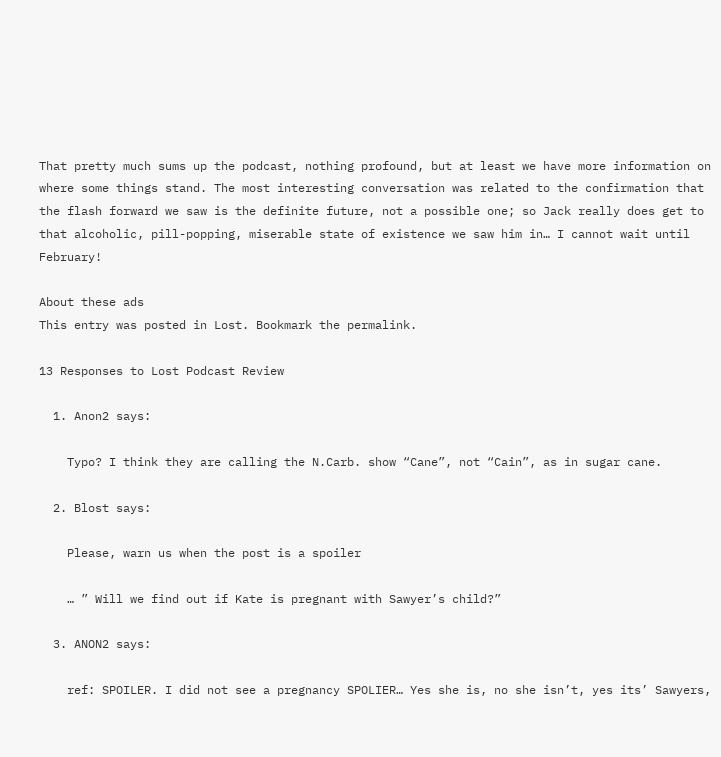That pretty much sums up the podcast, nothing profound, but at least we have more information on where some things stand. The most interesting conversation was related to the confirmation that the flash forward we saw is the definite future, not a possible one; so Jack really does get to that alcoholic, pill-popping, miserable state of existence we saw him in… I cannot wait until February!

About these ads
This entry was posted in Lost. Bookmark the permalink.

13 Responses to Lost Podcast Review

  1. Anon2 says:

    Typo? I think they are calling the N.Carb. show “Cane”, not “Cain”, as in sugar cane.

  2. Blost says:

    Please, warn us when the post is a spoiler

    … ” Will we find out if Kate is pregnant with Sawyer’s child?”

  3. ANON2 says:

    ref: SPOILER. I did not see a pregnancy SPOLIER… Yes she is, no she isn’t, yes its’ Sawyers,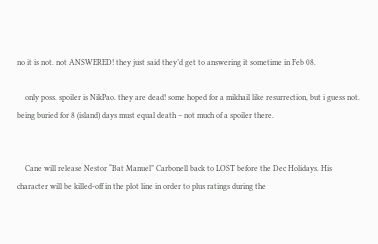no it is not. not ANSWERED! they just said they’d get to answering it sometime in Feb 08.

    only poss. spoiler is NikPao. they are dead! some hoped for a mikhail like resurrection, but i guess not. being buried for 8 (island) days must equal death – not much of a spoiler there.


    Cane will release Nestor “Bat Manuel” Carbonell back to LOST before the Dec Holidays. His character will be killed-off in the plot line in order to plus ratings during the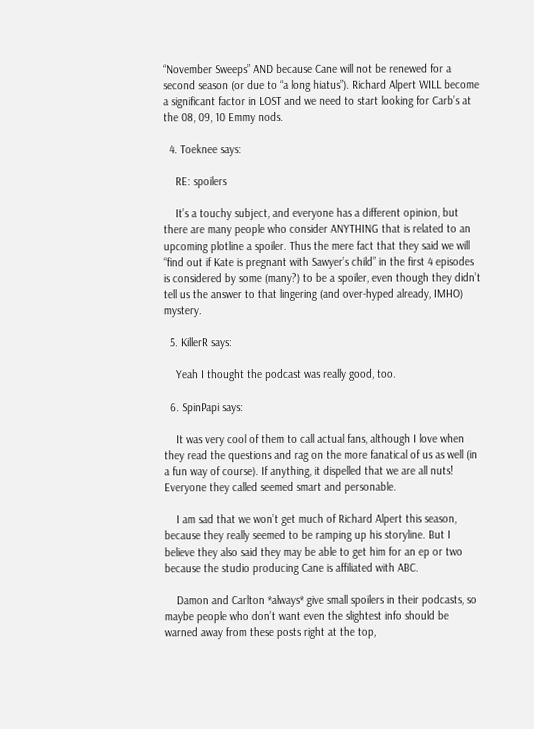“November Sweeps” AND because Cane will not be renewed for a second season (or due to “a long hiatus”). Richard Alpert WILL become a significant factor in LOST and we need to start looking for Carb’s at the 08, 09, 10 Emmy nods.

  4. Toeknee says:

    RE: spoilers

    It’s a touchy subject, and everyone has a different opinion, but there are many people who consider ANYTHING that is related to an upcoming plotline a spoiler. Thus the mere fact that they said we will “find out if Kate is pregnant with Sawyer’s child” in the first 4 episodes is considered by some (many?) to be a spoiler, even though they didn’t tell us the answer to that lingering (and over-hyped already, IMHO) mystery.

  5. KillerR says:

    Yeah I thought the podcast was really good, too.

  6. SpinPapi says:

    It was very cool of them to call actual fans, although I love when they read the questions and rag on the more fanatical of us as well (in a fun way of course). If anything, it dispelled that we are all nuts! Everyone they called seemed smart and personable.

    I am sad that we won’t get much of Richard Alpert this season, because they really seemed to be ramping up his storyline. But I believe they also said they may be able to get him for an ep or two because the studio producing Cane is affiliated with ABC.

    Damon and Carlton *always* give small spoilers in their podcasts, so maybe people who don’t want even the slightest info should be warned away from these posts right at the top,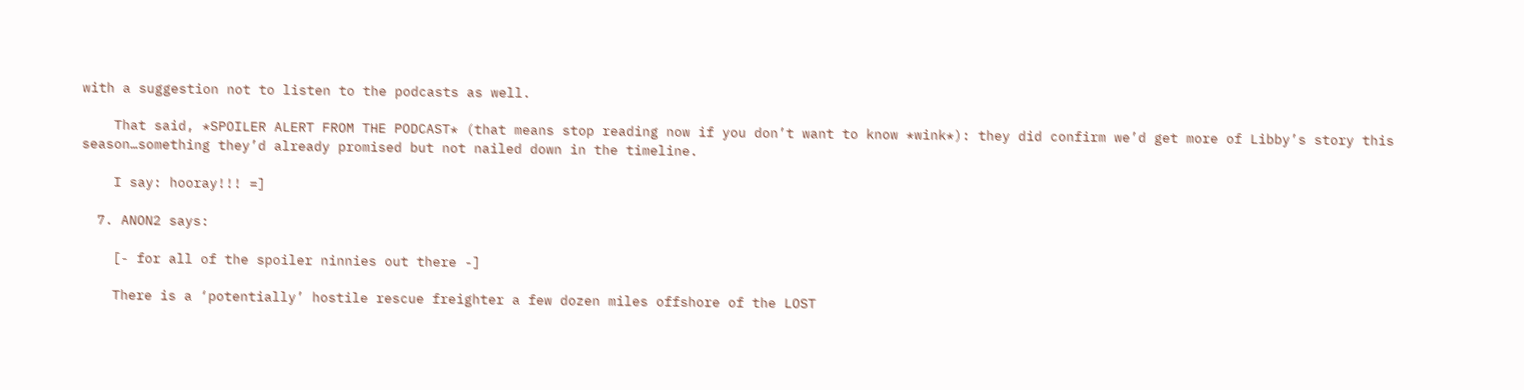with a suggestion not to listen to the podcasts as well.

    That said, *SPOILER ALERT FROM THE PODCAST* (that means stop reading now if you don’t want to know *wink*): they did confirm we’d get more of Libby’s story this season…something they’d already promised but not nailed down in the timeline.

    I say: hooray!!! =]

  7. ANON2 says:

    [- for all of the spoiler ninnies out there -]

    There is a ‘potentially’ hostile rescue freighter a few dozen miles offshore of the LOST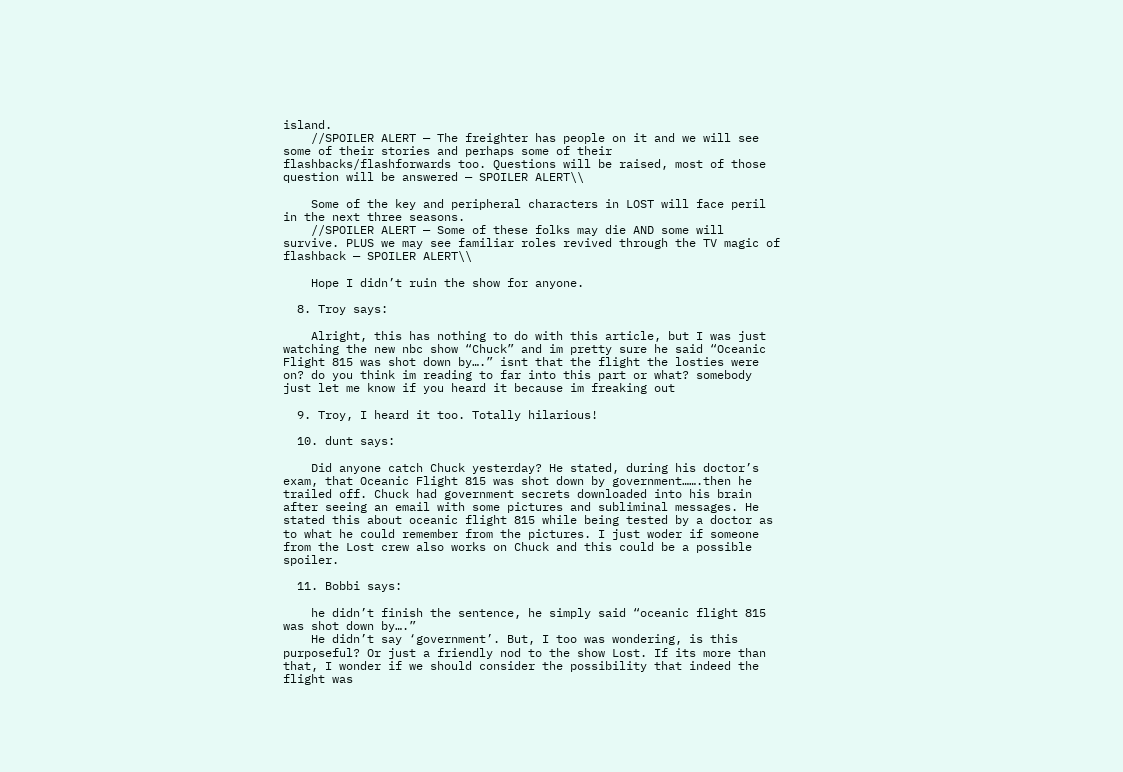island.
    //SPOILER ALERT — The freighter has people on it and we will see some of their stories and perhaps some of their flashbacks/flashforwards too. Questions will be raised, most of those question will be answered — SPOILER ALERT\\

    Some of the key and peripheral characters in LOST will face peril in the next three seasons.
    //SPOILER ALERT — Some of these folks may die AND some will survive. PLUS we may see familiar roles revived through the TV magic of flashback — SPOILER ALERT\\

    Hope I didn’t ruin the show for anyone.

  8. Troy says:

    Alright, this has nothing to do with this article, but I was just watching the new nbc show “Chuck” and im pretty sure he said “Oceanic Flight 815 was shot down by….” isnt that the flight the losties were on? do you think im reading to far into this part or what? somebody just let me know if you heard it because im freaking out

  9. Troy, I heard it too. Totally hilarious!

  10. dunt says:

    Did anyone catch Chuck yesterday? He stated, during his doctor’s exam, that Oceanic Flight 815 was shot down by government…….then he trailed off. Chuck had government secrets downloaded into his brain after seeing an email with some pictures and subliminal messages. He stated this about oceanic flight 815 while being tested by a doctor as to what he could remember from the pictures. I just woder if someone from the Lost crew also works on Chuck and this could be a possible spoiler.

  11. Bobbi says:

    he didn’t finish the sentence, he simply said “oceanic flight 815 was shot down by….”
    He didn’t say ‘government’. But, I too was wondering, is this purposeful? Or just a friendly nod to the show Lost. If its more than that, I wonder if we should consider the possibility that indeed the flight was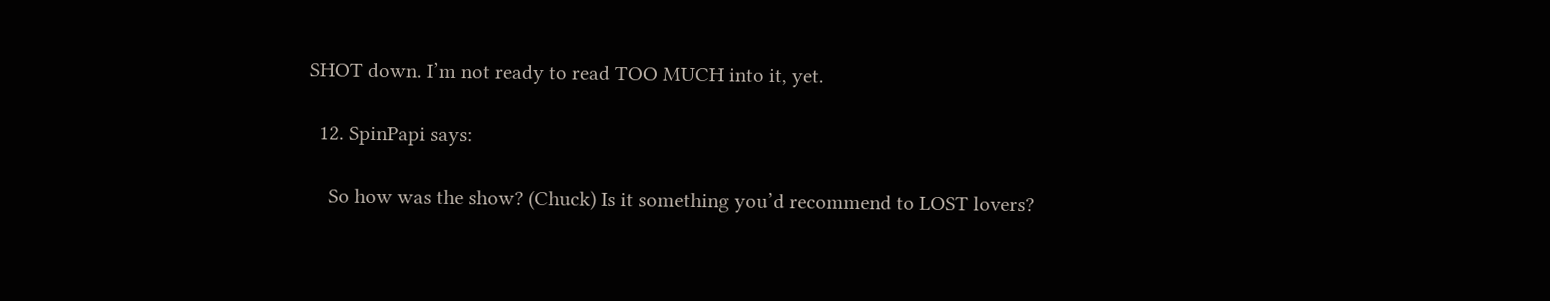SHOT down. I’m not ready to read TOO MUCH into it, yet.

  12. SpinPapi says:

    So how was the show? (Chuck) Is it something you’d recommend to LOST lovers?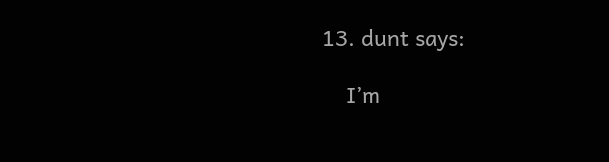13. dunt says:

    I’m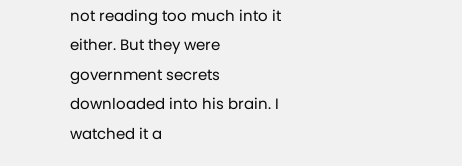not reading too much into it either. But they were government secrets downloaded into his brain. I watched it a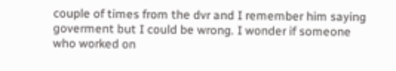couple of times from the dvr and I remember him saying goverment but I could be wrong. I wonder if someone who worked on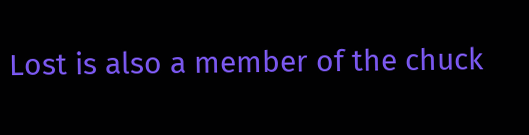Lost is also a member of the chuck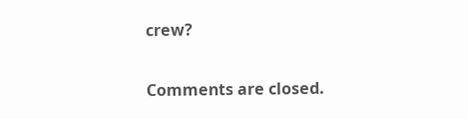crew?

Comments are closed.